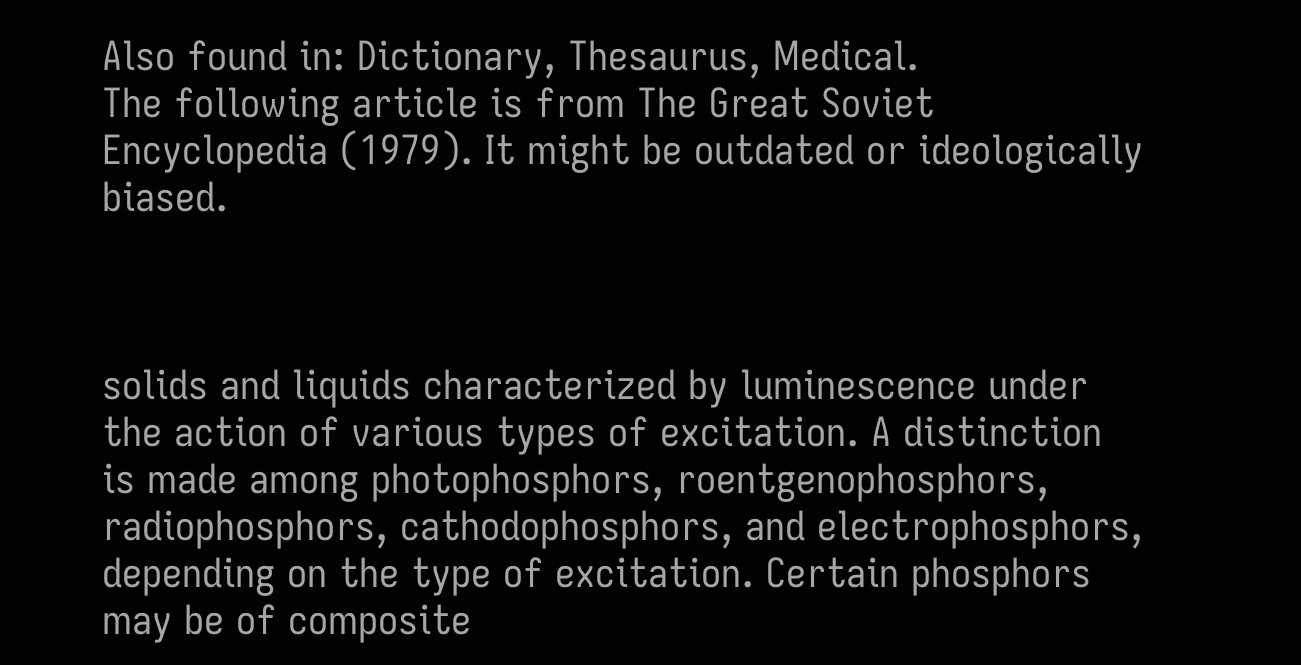Also found in: Dictionary, Thesaurus, Medical.
The following article is from The Great Soviet Encyclopedia (1979). It might be outdated or ideologically biased.



solids and liquids characterized by luminescence under the action of various types of excitation. A distinction is made among photophosphors, roentgenophosphors, radiophosphors, cathodophosphors, and electrophosphors, depending on the type of excitation. Certain phosphors may be of composite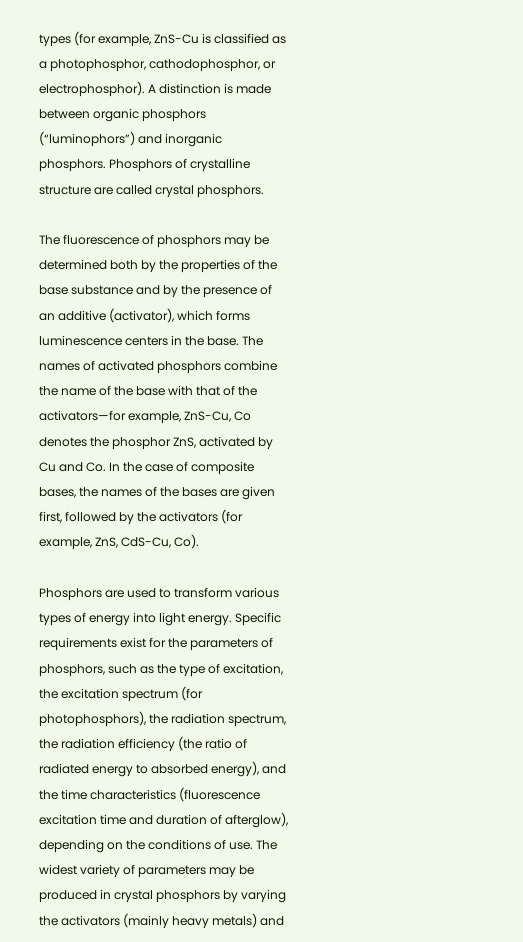types (for example, ZnS-Cu is classified as a photophosphor, cathodophosphor, or electrophosphor). A distinction is made between organic phosphors (“luminophors”) and inorganic phosphors. Phosphors of crystalline structure are called crystal phosphors.

The fluorescence of phosphors may be determined both by the properties of the base substance and by the presence of an additive (activator), which forms luminescence centers in the base. The names of activated phosphors combine the name of the base with that of the activators—for example, ZnS-Cu, Co denotes the phosphor ZnS, activated by Cu and Co. In the case of composite bases, the names of the bases are given first, followed by the activators (for example, ZnS, CdS-Cu, Co).

Phosphors are used to transform various types of energy into light energy. Specific requirements exist for the parameters of phosphors, such as the type of excitation, the excitation spectrum (for photophosphors), the radiation spectrum, the radiation efficiency (the ratio of radiated energy to absorbed energy), and the time characteristics (fluorescence excitation time and duration of afterglow), depending on the conditions of use. The widest variety of parameters may be produced in crystal phosphors by varying the activators (mainly heavy metals) and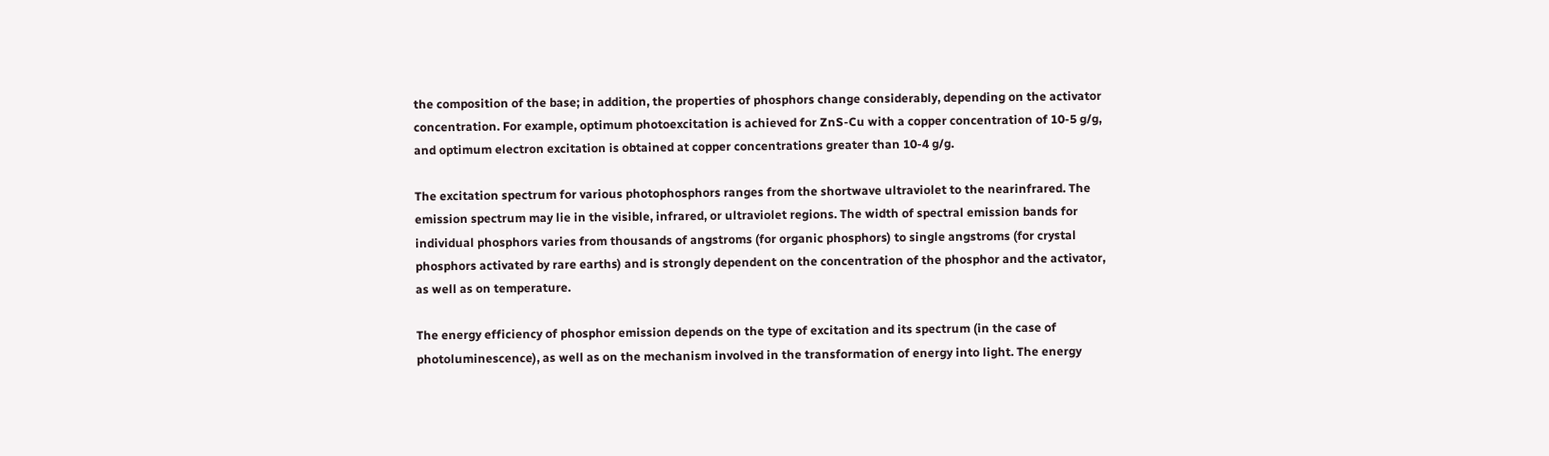the composition of the base; in addition, the properties of phosphors change considerably, depending on the activator concentration. For example, optimum photoexcitation is achieved for ZnS-Cu with a copper concentration of 10-5 g/g, and optimum electron excitation is obtained at copper concentrations greater than 10-4 g/g.

The excitation spectrum for various photophosphors ranges from the shortwave ultraviolet to the nearinfrared. The emission spectrum may lie in the visible, infrared, or ultraviolet regions. The width of spectral emission bands for individual phosphors varies from thousands of angstroms (for organic phosphors) to single angstroms (for crystal phosphors activated by rare earths) and is strongly dependent on the concentration of the phosphor and the activator, as well as on temperature.

The energy efficiency of phosphor emission depends on the type of excitation and its spectrum (in the case of photoluminescence), as well as on the mechanism involved in the transformation of energy into light. The energy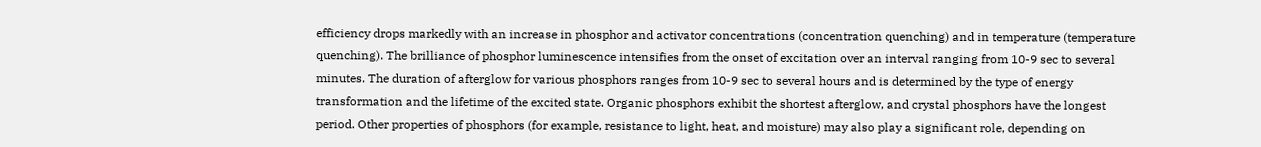efficiency drops markedly with an increase in phosphor and activator concentrations (concentration quenching) and in temperature (temperature quenching). The brilliance of phosphor luminescence intensifies from the onset of excitation over an interval ranging from 10-9 sec to several minutes. The duration of afterglow for various phosphors ranges from 10-9 sec to several hours and is determined by the type of energy transformation and the lifetime of the excited state. Organic phosphors exhibit the shortest afterglow, and crystal phosphors have the longest period. Other properties of phosphors (for example, resistance to light, heat, and moisture) may also play a significant role, depending on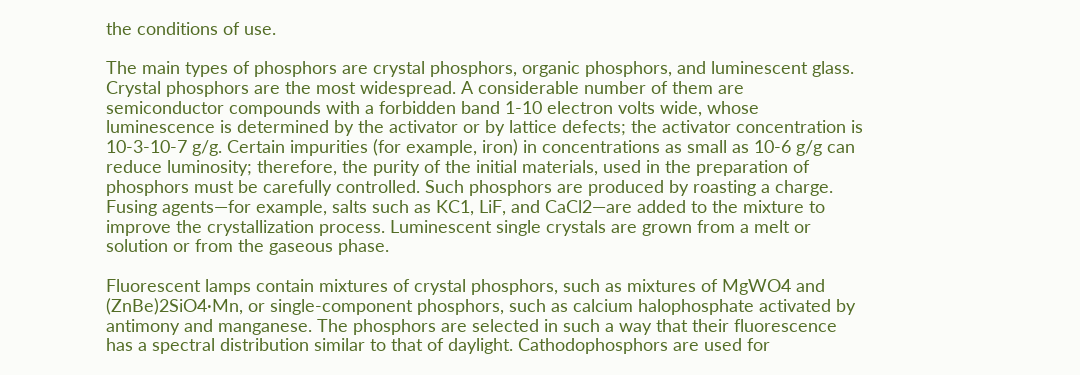the conditions of use.

The main types of phosphors are crystal phosphors, organic phosphors, and luminescent glass. Crystal phosphors are the most widespread. A considerable number of them are semiconductor compounds with a forbidden band 1-10 electron volts wide, whose luminescence is determined by the activator or by lattice defects; the activator concentration is 10-3-10-7 g/g. Certain impurities (for example, iron) in concentrations as small as 10-6 g/g can reduce luminosity; therefore, the purity of the initial materials, used in the preparation of phosphors must be carefully controlled. Such phosphors are produced by roasting a charge. Fusing agents—for example, salts such as KC1, LiF, and CaCl2—are added to the mixture to improve the crystallization process. Luminescent single crystals are grown from a melt or solution or from the gaseous phase.

Fluorescent lamps contain mixtures of crystal phosphors, such as mixtures of MgWO4 and (ZnBe)2SiO4·Mn, or single-component phosphors, such as calcium halophosphate activated by antimony and manganese. The phosphors are selected in such a way that their fluorescence has a spectral distribution similar to that of daylight. Cathodophosphors are used for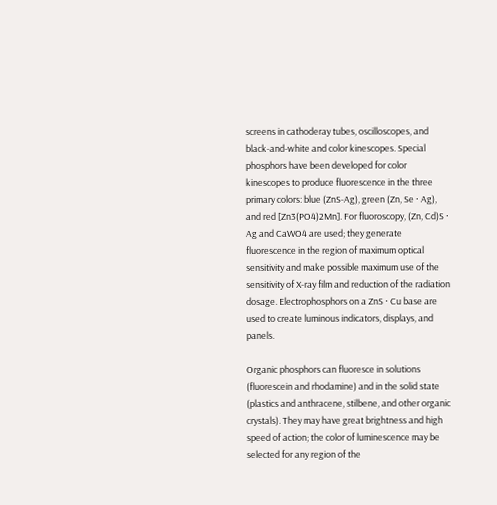screens in cathoderay tubes, oscilloscopes, and black-and-white and color kinescopes. Special phosphors have been developed for color kinescopes to produce fluorescence in the three primary colors: blue (ZnS-Ag), green (Zn, Se · Ag), and red [Zn3(PO4)2Mn]. For fluoroscopy, (Zn, Cd)S · Ag and CaWO4 are used; they generate fluorescence in the region of maximum optical sensitivity and make possible maximum use of the sensitivity of X-ray film and reduction of the radiation dosage. Electrophosphors on a ZnS · Cu base are used to create luminous indicators, displays, and panels.

Organic phosphors can fluoresce in solutions (fluorescein and rhodamine) and in the solid state (plastics and anthracene, stilbene, and other organic crystals). They may have great brightness and high speed of action; the color of luminescence may be selected for any region of the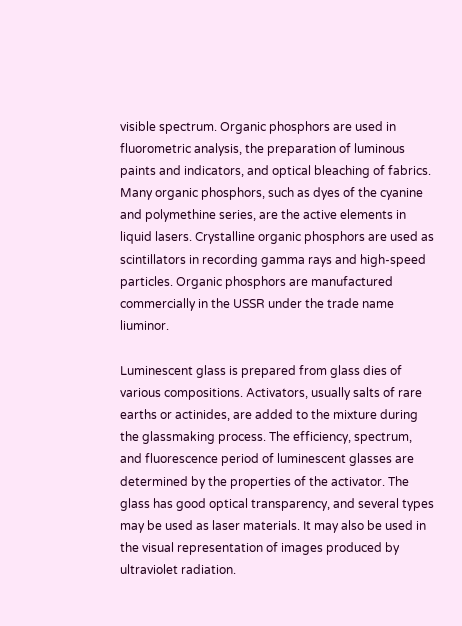visible spectrum. Organic phosphors are used in fluorometric analysis, the preparation of luminous paints and indicators, and optical bleaching of fabrics. Many organic phosphors, such as dyes of the cyanine and polymethine series, are the active elements in liquid lasers. Crystalline organic phosphors are used as scintillators in recording gamma rays and high-speed particles. Organic phosphors are manufactured commercially in the USSR under the trade name liuminor.

Luminescent glass is prepared from glass dies of various compositions. Activators, usually salts of rare earths or actinides, are added to the mixture during the glassmaking process. The efficiency, spectrum, and fluorescence period of luminescent glasses are determined by the properties of the activator. The glass has good optical transparency, and several types may be used as laser materials. It may also be used in the visual representation of images produced by ultraviolet radiation.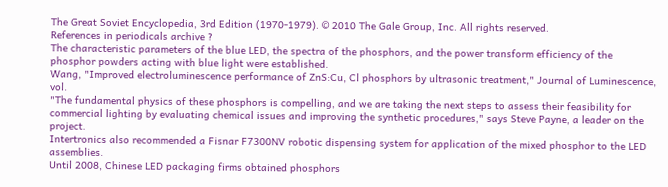The Great Soviet Encyclopedia, 3rd Edition (1970-1979). © 2010 The Gale Group, Inc. All rights reserved.
References in periodicals archive ?
The characteristic parameters of the blue LED, the spectra of the phosphors, and the power transform efficiency of the phosphor powders acting with blue light were established.
Wang, "Improved electroluminescence performance of ZnS:Cu, Cl phosphors by ultrasonic treatment," Journal of Luminescence, vol.
"The fundamental physics of these phosphors is compelling, and we are taking the next steps to assess their feasibility for commercial lighting by evaluating chemical issues and improving the synthetic procedures," says Steve Payne, a leader on the project.
Intertronics also recommended a Fisnar F7300NV robotic dispensing system for application of the mixed phosphor to the LED assemblies.
Until 2008, Chinese LED packaging firms obtained phosphors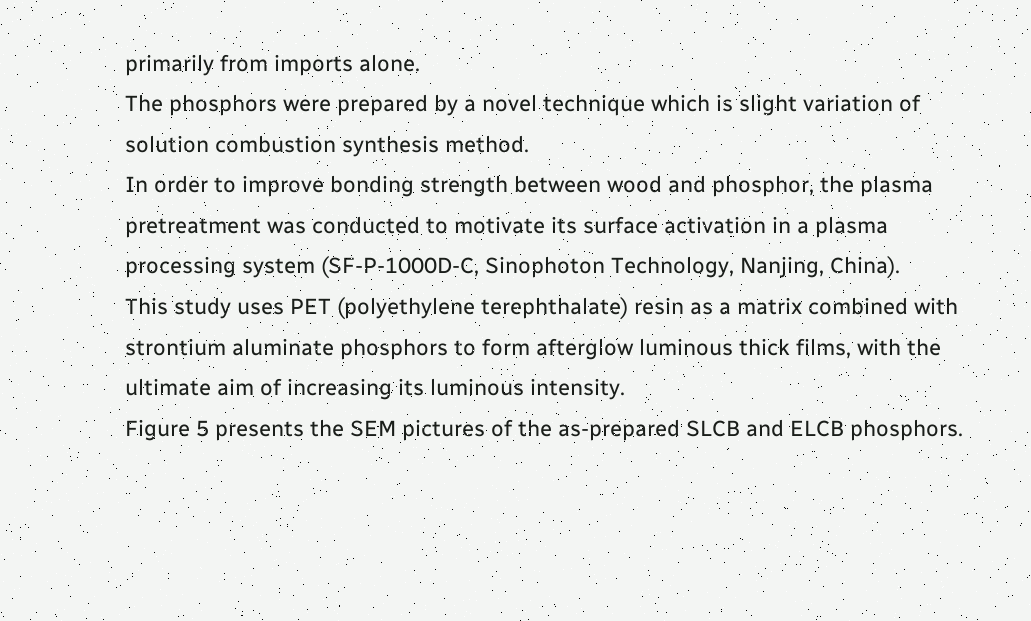primarily from imports alone.
The phosphors were prepared by a novel technique which is slight variation of solution combustion synthesis method.
In order to improve bonding strength between wood and phosphor, the plasma pretreatment was conducted to motivate its surface activation in a plasma processing system (SF-P-1000D-C, Sinophoton Technology, Nanjing, China).
This study uses PET (polyethylene terephthalate) resin as a matrix combined with strontium aluminate phosphors to form afterglow luminous thick films, with the ultimate aim of increasing its luminous intensity.
Figure 5 presents the SEM pictures of the as-prepared SLCB and ELCB phosphors.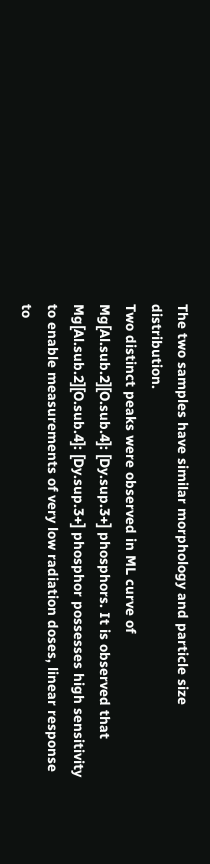The two samples have similar morphology and particle size distribution.
Two distinct peaks were observed in ML curve of Mg[Al.sub.2][O.sub.4]: [Dy.sup.3+] phosphors. It is observed that Mg[Al.sub.2][O.sub.4]: [Dy.sup.3+] phosphor possesses high sensitivity to enable measurements of very low radiation doses, linear response to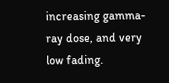increasing gamma-ray dose, and very low fading.